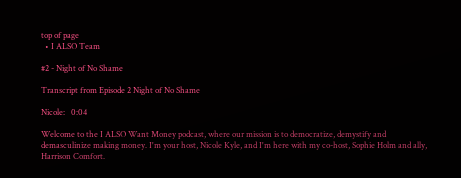top of page
  • I ALSO Team

#2 - Night of No Shame

Transcript from Episode 2 Night of No Shame

Nicole:   0:04

Welcome to the I ALSO Want Money podcast, where our mission is to democratize, demystify and demasculinize making money. I'm your host, Nicole Kyle, and I'm here with my co-host, Sophie Holm and ally, Harrison Comfort.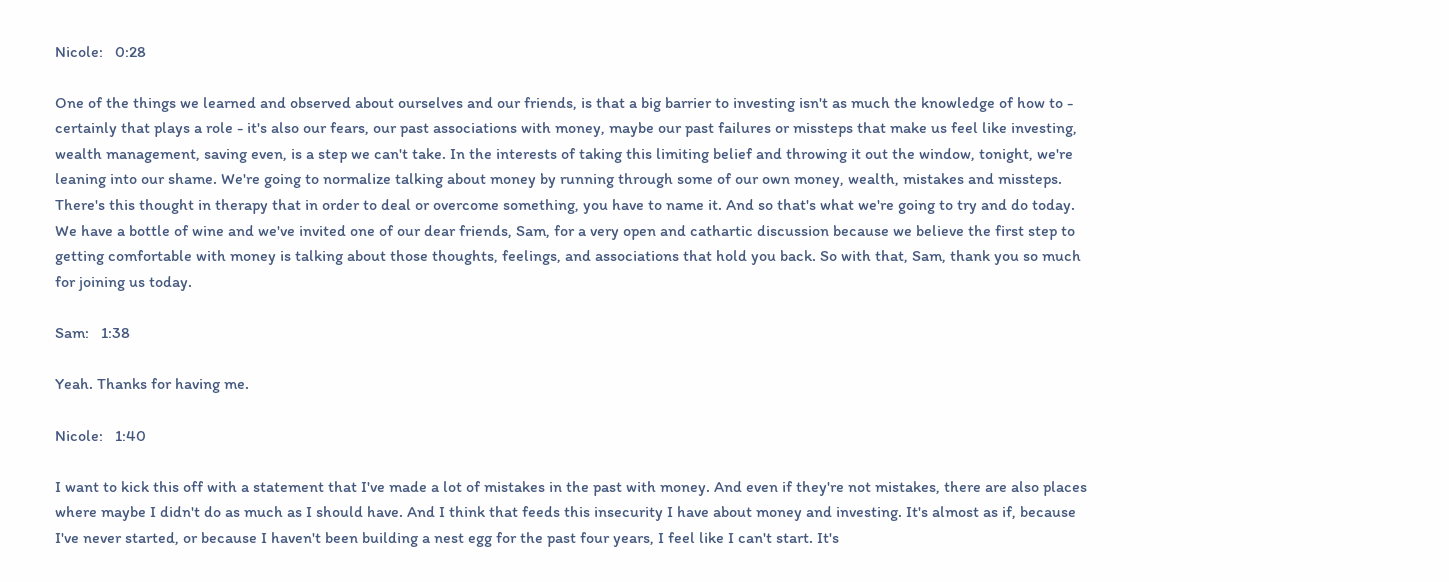Nicole:   0:28

One of the things we learned and observed about ourselves and our friends, is that a big barrier to investing isn't as much the knowledge of how to -  certainly that plays a role - it's also our fears, our past associations with money, maybe our past failures or missteps that make us feel like investing, wealth management, saving even, is a step we can't take. In the interests of taking this limiting belief and throwing it out the window, tonight, we're leaning into our shame. We're going to normalize talking about money by running through some of our own money, wealth, mistakes and missteps. There's this thought in therapy that in order to deal or overcome something, you have to name it. And so that's what we're going to try and do today. We have a bottle of wine and we've invited one of our dear friends, Sam, for a very open and cathartic discussion because we believe the first step to getting comfortable with money is talking about those thoughts, feelings, and associations that hold you back. So with that, Sam, thank you so much for joining us today.

Sam:   1:38

Yeah. Thanks for having me.

Nicole:   1:40

I want to kick this off with a statement that I've made a lot of mistakes in the past with money. And even if they're not mistakes, there are also places where maybe I didn't do as much as I should have. And I think that feeds this insecurity I have about money and investing. It's almost as if, because I've never started, or because I haven't been building a nest egg for the past four years, I feel like I can't start. It's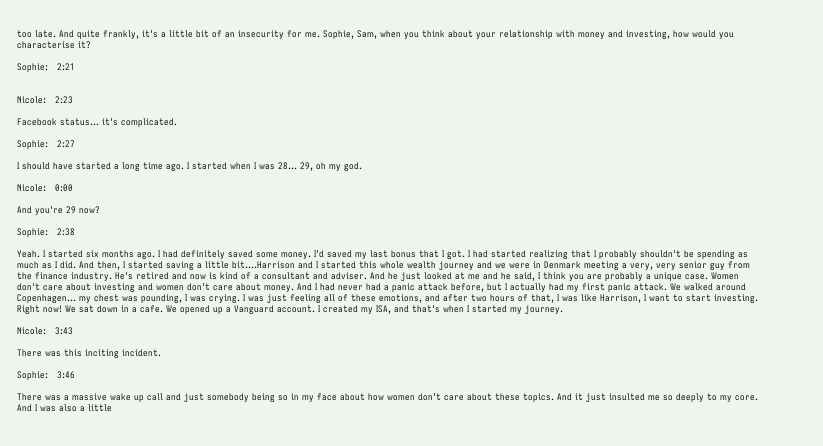too late. And quite frankly, it's a little bit of an insecurity for me. Sophie, Sam, when you think about your relationship with money and investing, how would you characterise it?

Sophie:   2:21


Nicole:   2:23

Facebook status... it's complicated.

Sophie:   2:27

I should have started a long time ago. I started when I was 28... 29, oh my god.

Nicole:   0:00

And you're 29 now?

Sophie:   2:38

Yeah. I started six months ago. I had definitely saved some money. I'd saved my last bonus that I got. I had started realizing that I probably shouldn't be spending as much as I did. And then, I started saving a little bit....Harrison and I started this whole wealth journey and we were in Denmark meeting a very, very senior guy from the finance industry. He's retired and now is kind of a consultant and adviser. And he just looked at me and he said, I think you are probably a unique case. Women don't care about investing and women don't care about money. And I had never had a panic attack before, but I actually had my first panic attack. We walked around Copenhagen... my chest was pounding, I was crying. I was just feeling all of these emotions, and after two hours of that, I was like Harrison, I want to start investing. Right now! We sat down in a cafe. We opened up a Vanguard account. I created my ISA, and that's when I started my journey.

Nicole:   3:43

There was this inciting incident.

Sophie:   3:46

There was a massive wake up call and just somebody being so in my face about how women don't care about these topics. And it just insulted me so deeply to my core. And I was also a little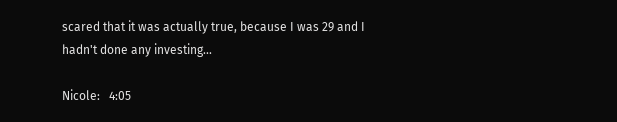scared that it was actually true, because I was 29 and I hadn't done any investing...

Nicole:   4:05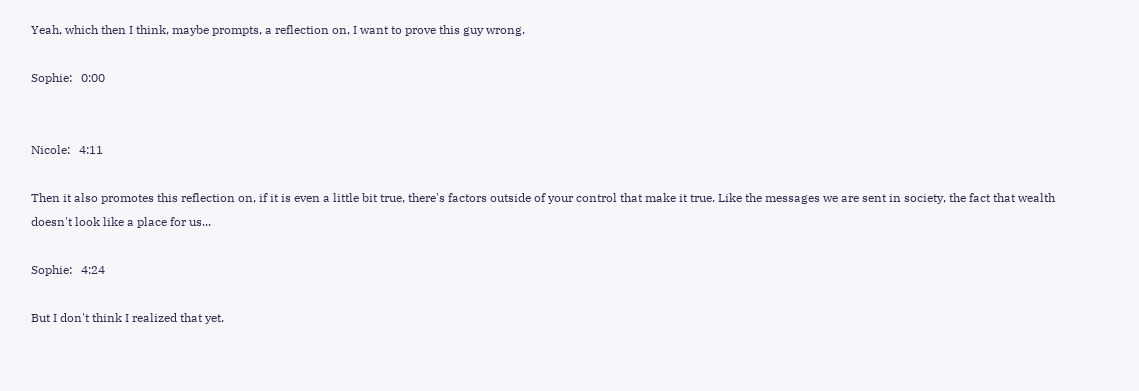Yeah, which then I think, maybe prompts, a reflection on, I want to prove this guy wrong.

Sophie:   0:00


Nicole:   4:11

Then it also promotes this reflection on, if it is even a little bit true, there's factors outside of your control that make it true. Like the messages we are sent in society, the fact that wealth doesn't look like a place for us...

Sophie:   4:24

But I don't think I realized that yet.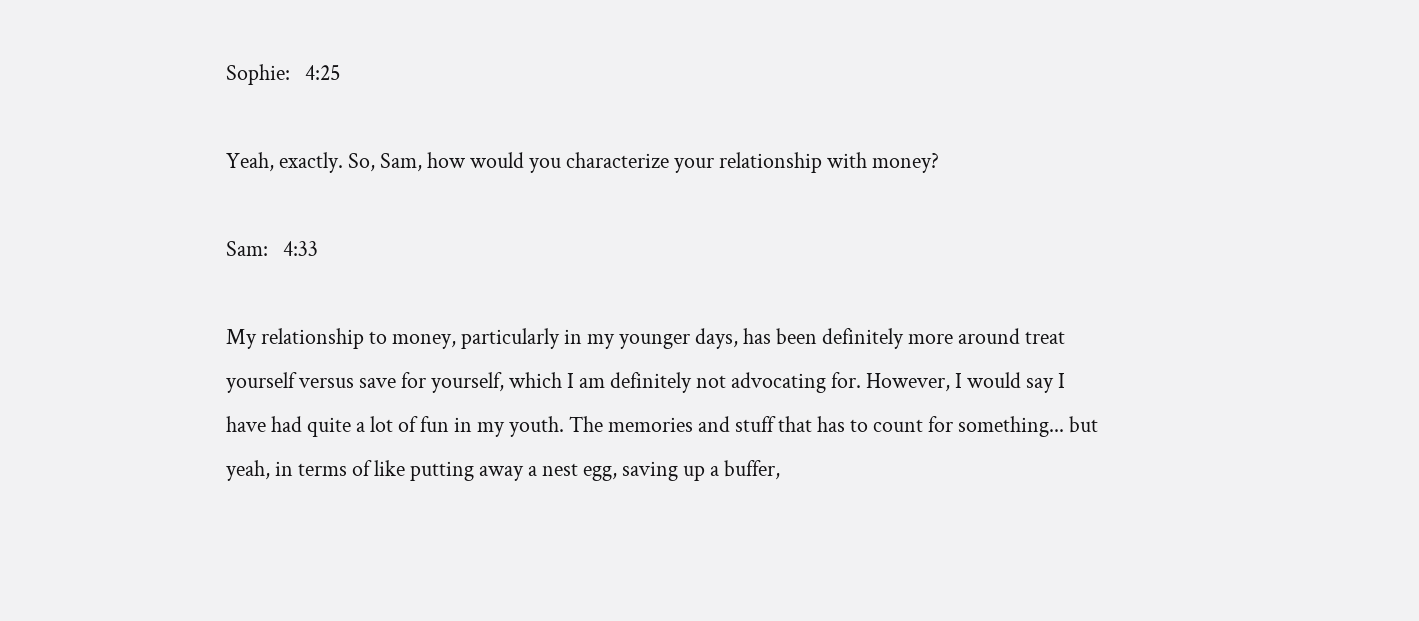Sophie:   4:25

Yeah, exactly. So, Sam, how would you characterize your relationship with money?

Sam:   4:33

My relationship to money, particularly in my younger days, has been definitely more around treat yourself versus save for yourself, which I am definitely not advocating for. However, I would say I have had quite a lot of fun in my youth. The memories and stuff that has to count for something... but yeah, in terms of like putting away a nest egg, saving up a buffer,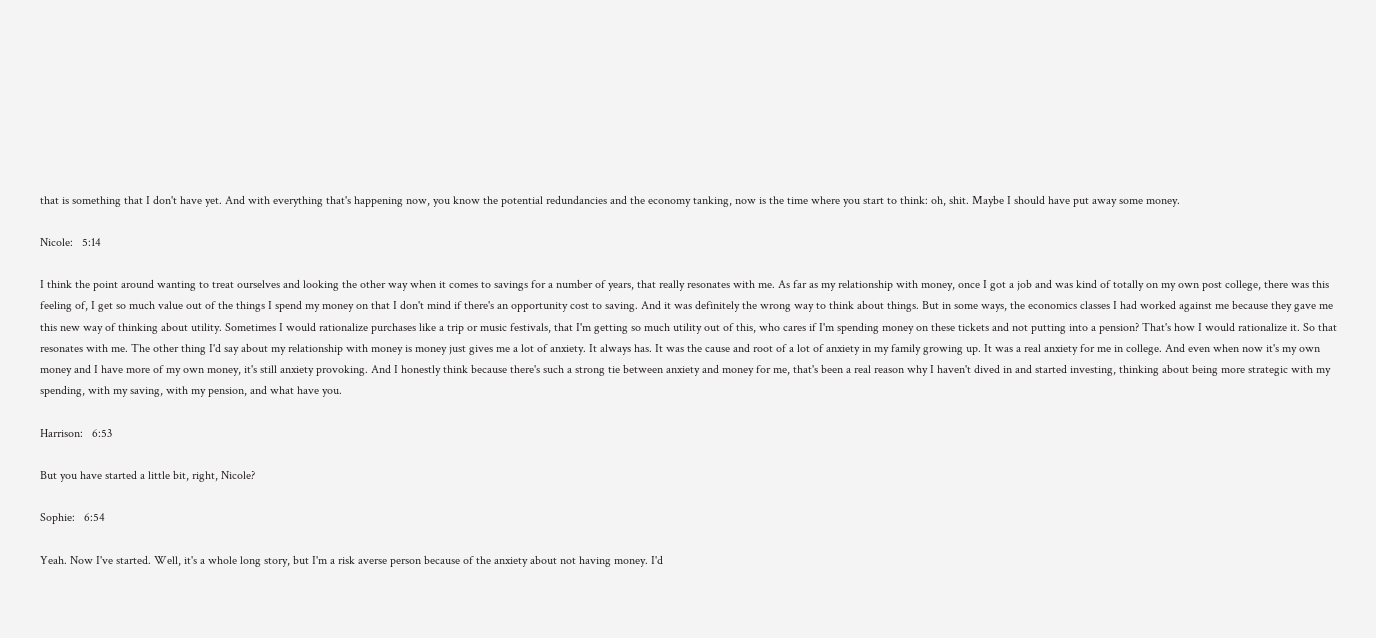that is something that I don't have yet. And with everything that's happening now, you know the potential redundancies and the economy tanking, now is the time where you start to think: oh, shit. Maybe I should have put away some money.

Nicole:   5:14

I think the point around wanting to treat ourselves and looking the other way when it comes to savings for a number of years, that really resonates with me. As far as my relationship with money, once I got a job and was kind of totally on my own post college, there was this feeling of, I get so much value out of the things I spend my money on that I don't mind if there's an opportunity cost to saving. And it was definitely the wrong way to think about things. But in some ways, the economics classes I had worked against me because they gave me this new way of thinking about utility. Sometimes I would rationalize purchases like a trip or music festivals, that I'm getting so much utility out of this, who cares if I'm spending money on these tickets and not putting into a pension? That's how I would rationalize it. So that resonates with me. The other thing I'd say about my relationship with money is money just gives me a lot of anxiety. It always has. It was the cause and root of a lot of anxiety in my family growing up. It was a real anxiety for me in college. And even when now it's my own money and I have more of my own money, it's still anxiety provoking. And I honestly think because there's such a strong tie between anxiety and money for me, that's been a real reason why I haven't dived in and started investing, thinking about being more strategic with my spending, with my saving, with my pension, and what have you.

Harrison:   6:53

But you have started a little bit, right, Nicole?

Sophie:   6:54

Yeah. Now I've started. Well, it's a whole long story, but I'm a risk averse person because of the anxiety about not having money. I'd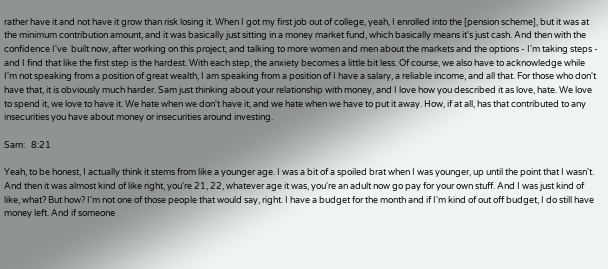rather have it and not have it grow than risk losing it. When I got my first job out of college, yeah, I enrolled into the [pension scheme], but it was at the minimum contribution amount, and it was basically just sitting in a money market fund, which basically means it's just cash. And then with the confidence I've  built now, after working on this project, and talking to more women and men about the markets and the options - I'm taking steps - and I find that like the first step is the hardest. With each step, the anxiety becomes a little bit less. Of course, we also have to acknowledge while I'm not speaking from a position of great wealth, I am speaking from a position of I have a salary, a reliable income, and all that. For those who don't have that, it is obviously much harder. Sam just thinking about your relationship with money, and I love how you described it as love, hate. We love to spend it, we love to have it. We hate when we don't have it, and we hate when we have to put it away. How, if at all, has that contributed to any insecurities you have about money or insecurities around investing.

Sam:   8:21

Yeah, to be honest, I actually think it stems from like a younger age. I was a bit of a spoiled brat when I was younger, up until the point that I wasn't. And then it was almost kind of like right, you're 21, 22, whatever age it was, you're an adult now go pay for your own stuff. And I was just kind of like, what? But how? I'm not one of those people that would say, right. I have a budget for the month and if I'm kind of out off budget, I do still have money left. And if someone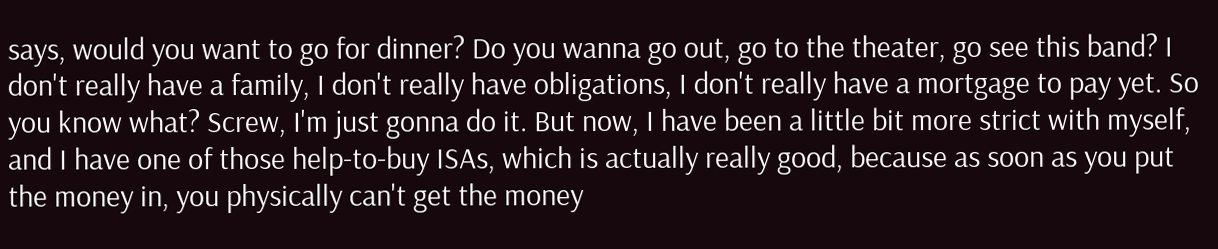says, would you want to go for dinner? Do you wanna go out, go to the theater, go see this band? I don't really have a family, I don't really have obligations, I don't really have a mortgage to pay yet. So you know what? Screw, I'm just gonna do it. But now, I have been a little bit more strict with myself, and I have one of those help-to-buy ISAs, which is actually really good, because as soon as you put the money in, you physically can't get the money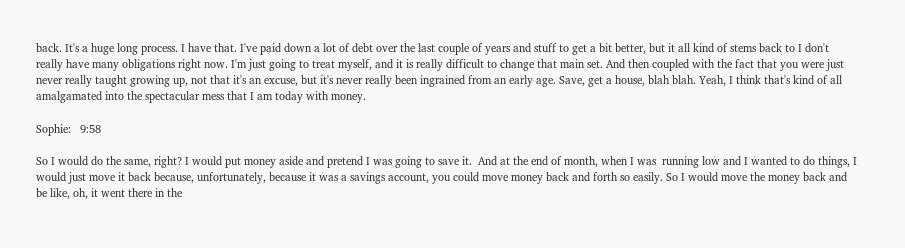back. It's a huge long process. I have that. I've paid down a lot of debt over the last couple of years and stuff to get a bit better, but it all kind of stems back to I don't really have many obligations right now. I'm just going to treat myself, and it is really difficult to change that main set. And then coupled with the fact that you were just never really taught growing up, not that it's an excuse, but it's never really been ingrained from an early age. Save, get a house, blah blah. Yeah, I think that's kind of all amalgamated into the spectacular mess that I am today with money.

Sophie:   9:58

So I would do the same, right? I would put money aside and pretend I was going to save it.  And at the end of month, when I was  running low and I wanted to do things, I would just move it back because, unfortunately, because it was a savings account, you could move money back and forth so easily. So I would move the money back and be like, oh, it went there in the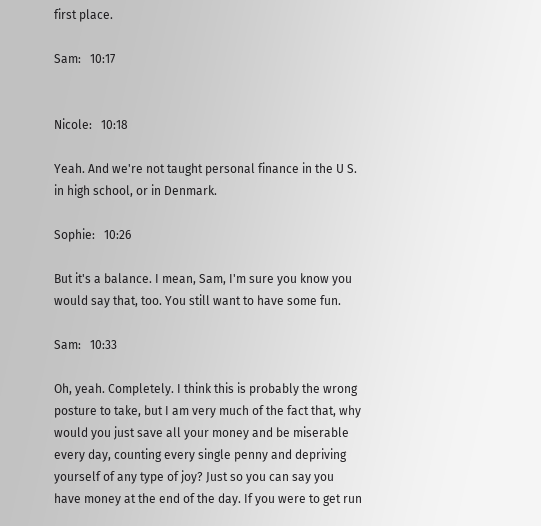first place.

Sam:   10:17


Nicole:   10:18

Yeah. And we're not taught personal finance in the U S.  in high school, or in Denmark.

Sophie:   10:26

But it's a balance. I mean, Sam, I'm sure you know you would say that, too. You still want to have some fun.

Sam:   10:33

Oh, yeah. Completely. I think this is probably the wrong posture to take, but I am very much of the fact that, why would you just save all your money and be miserable every day, counting every single penny and depriving yourself of any type of joy? Just so you can say you have money at the end of the day. If you were to get run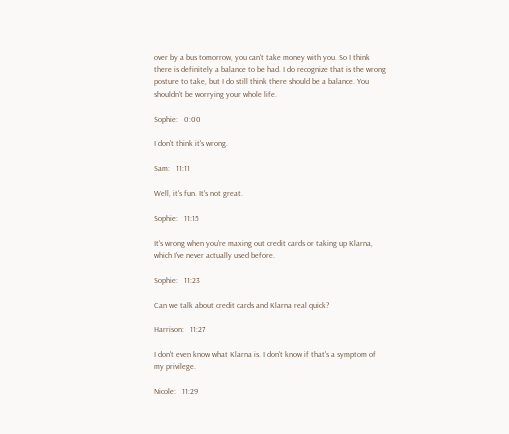over by a bus tomorrow, you can't take money with you. So I think there is definitely a balance to be had. I do recognize that is the wrong posture to take, but I do still think there should be a balance. You shouldn't be worrying your whole life.

Sophie:   0:00

I don't think it's wrong.

Sam:   11:11

Well, it's fun. It's not great.

Sophie:   11:15

It's wrong when you're maxing out credit cards or taking up Klarna, which I've never actually used before.

Sophie:   11:23

Can we talk about credit cards and Klarna real quick?

Harrison:   11:27

I don't even know what Klarna is. I don't know if that's a symptom of my privilege.

Nicole:   11:29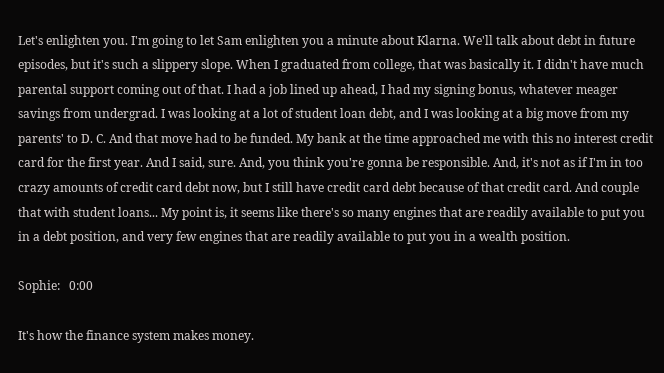Let's enlighten you. I'm going to let Sam enlighten you a minute about Klarna. We'll talk about debt in future episodes, but it's such a slippery slope. When I graduated from college, that was basically it. I didn't have much parental support coming out of that. I had a job lined up ahead, I had my signing bonus, whatever meager savings from undergrad. I was looking at a lot of student loan debt, and I was looking at a big move from my parents' to D. C. And that move had to be funded. My bank at the time approached me with this no interest credit card for the first year. And I said, sure. And, you think you're gonna be responsible. And, it's not as if I'm in too crazy amounts of credit card debt now, but I still have credit card debt because of that credit card. And couple that with student loans... My point is, it seems like there's so many engines that are readily available to put you in a debt position, and very few engines that are readily available to put you in a wealth position.

Sophie:   0:00

It's how the finance system makes money.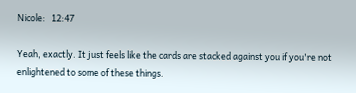Nicole:   12:47

Yeah, exactly. It just feels like the cards are stacked against you if you're not enlightened to some of these things.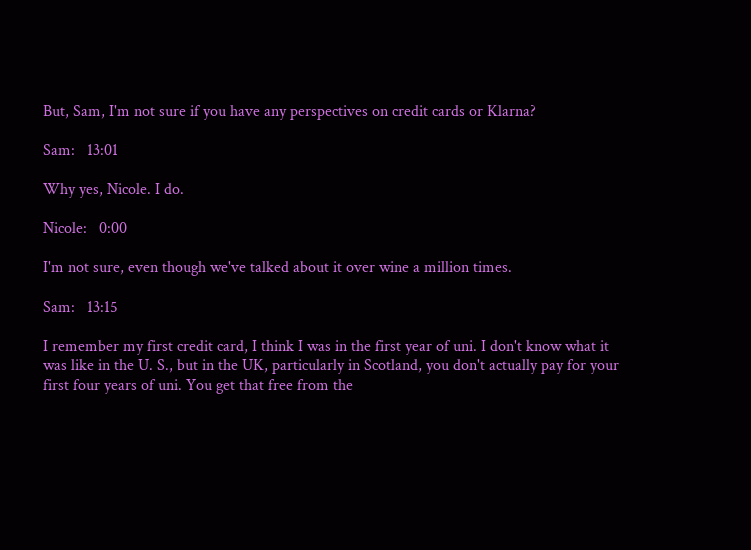But, Sam, I'm not sure if you have any perspectives on credit cards or Klarna?

Sam:   13:01

Why yes, Nicole. I do.

Nicole:   0:00

I'm not sure, even though we've talked about it over wine a million times.

Sam:   13:15

I remember my first credit card, I think I was in the first year of uni. I don't know what it was like in the U. S., but in the UK, particularly in Scotland, you don't actually pay for your first four years of uni. You get that free from the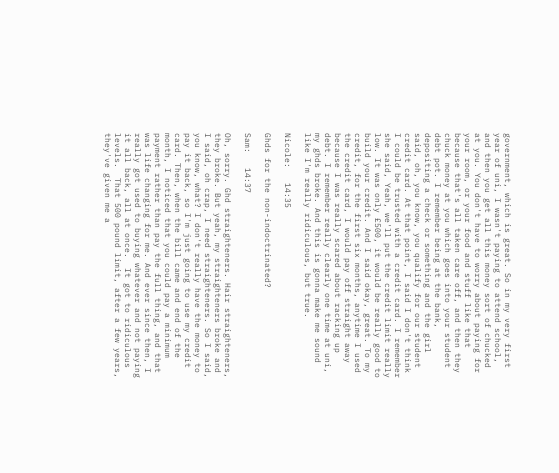government, which is great. So in my very first year of uni, I wasn't paying to attend school, and then you get all this money sort of chucked at you. You don't have to worry about paying for your room, or your food and stuff like that because that's all taken care off, and then they chuck money at you which goes into your student debt pot. I remember being at the bank,  depositing a check or something and the girl said, oh, you know, you qualify for our student credit card. At that point, I said I don't think I could be trusted with a credit card. I remember she said, Yeah, we'll put the credit limit really low. It was only £500, it would be really good to build your credit. And I said okay, great. To my credit, for the first six months, anytime I used the credit card, I would pay off straight away because I was really scared about racking up debt. I remember really clearly one time at uni, my ghds broke. And this is gonna make me sound like I'm really ridiculous, but true.

Nicole:   14:35

Ghds for the non-indoctrinated?

Sam:   14:37

Oh, sorry. Ghd straighteners. Hair straighteners, they broke. But yeah, my straighteners broke and I said, oh crap, I need straighteners. So I said, you know, what? I don't really have the money to pay it back, so I'm just going to use my credit card. Then, when the bill came and end of the month, I noticed that you could pay a minimum payment rather than pay the full thing, and that was life changing for me. And ever since then, I really got used to buying whatever and not paying it all back, all at once.  It got to ridiculous levels.  That 500 pound limit, after a few years, they've given me a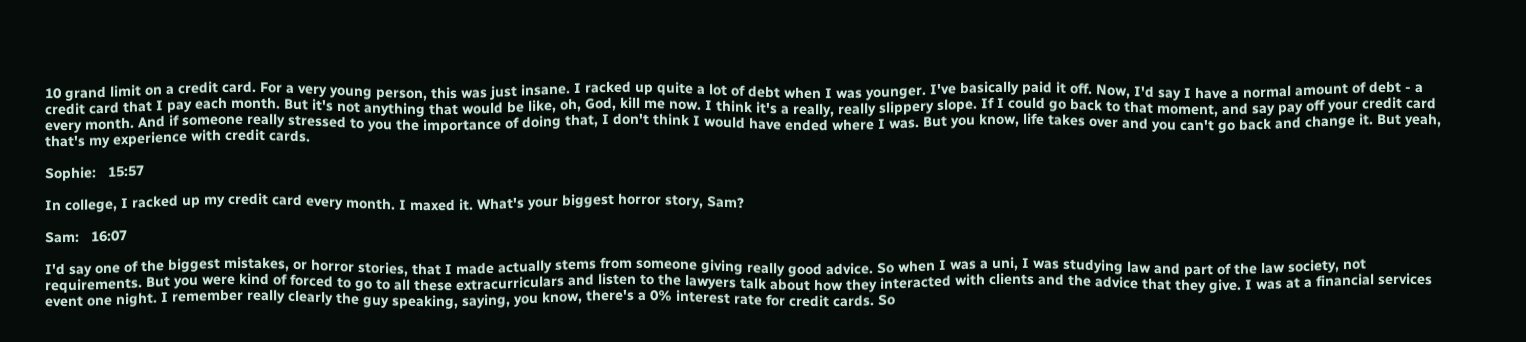10 grand limit on a credit card. For a very young person, this was just insane. I racked up quite a lot of debt when I was younger. I've basically paid it off. Now, I'd say I have a normal amount of debt - a credit card that I pay each month. But it's not anything that would be like, oh, God, kill me now. I think it's a really, really slippery slope. If I could go back to that moment, and say pay off your credit card every month. And if someone really stressed to you the importance of doing that, I don't think I would have ended where I was. But you know, life takes over and you can't go back and change it. But yeah, that's my experience with credit cards.

Sophie:   15:57

In college, I racked up my credit card every month. I maxed it. What's your biggest horror story, Sam?

Sam:   16:07

I'd say one of the biggest mistakes, or horror stories, that I made actually stems from someone giving really good advice. So when I was a uni, I was studying law and part of the law society, not requirements. But you were kind of forced to go to all these extracurriculars and listen to the lawyers talk about how they interacted with clients and the advice that they give. I was at a financial services event one night. I remember really clearly the guy speaking, saying, you know, there's a 0% interest rate for credit cards. So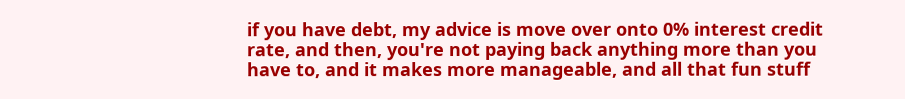if you have debt, my advice is move over onto 0% interest credit rate, and then, you're not paying back anything more than you have to, and it makes more manageable, and all that fun stuff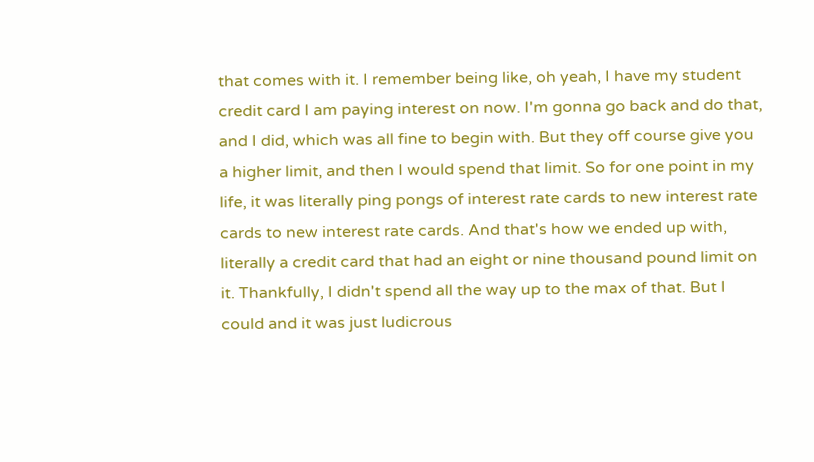that comes with it. I remember being like, oh yeah, I have my student credit card I am paying interest on now. I'm gonna go back and do that, and I did, which was all fine to begin with. But they off course give you a higher limit, and then I would spend that limit. So for one point in my life, it was literally ping pongs of interest rate cards to new interest rate cards to new interest rate cards. And that's how we ended up with, literally a credit card that had an eight or nine thousand pound limit on it. Thankfully, I didn't spend all the way up to the max of that. But I could and it was just ludicrous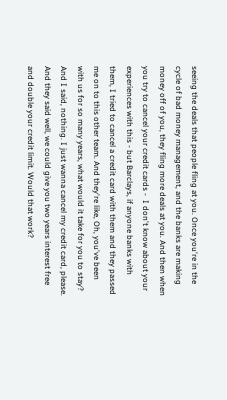seeing the deals that people fling at you. Once you're in the cycle of bad money management, and the banks are making money off of you, they fling more deals at you. And then when you try to cancel your credit cards -  I don't know about your experiences with this - but Barclays, if anyone banks with them, I tried to cancel a credit card with them and they passed me on to this other team. And they're like, Oh, you've been with us for so many years, what would it take for you to stay? And I said, nothing. I just wanna cancel my credit card, please. And they said well, we could give you two years interest free and double your credit limit. Would that work?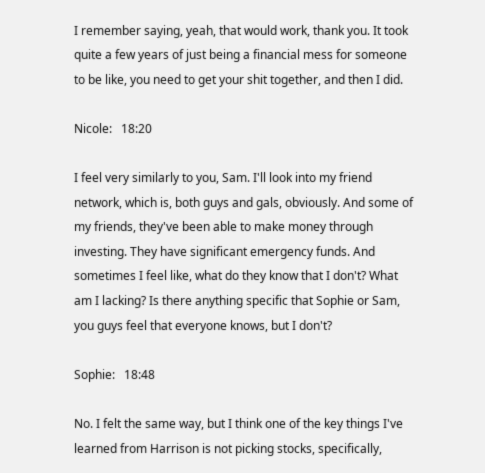I remember saying, yeah, that would work, thank you. It took quite a few years of just being a financial mess for someone to be like, you need to get your shit together, and then I did.

Nicole:   18:20

I feel very similarly to you, Sam. I'll look into my friend network, which is, both guys and gals, obviously. And some of my friends, they've been able to make money through investing. They have significant emergency funds. And sometimes I feel like, what do they know that I don't? What am I lacking? Is there anything specific that Sophie or Sam, you guys feel that everyone knows, but I don't?

Sophie:   18:48

No. I felt the same way, but I think one of the key things I've learned from Harrison is not picking stocks, specifically,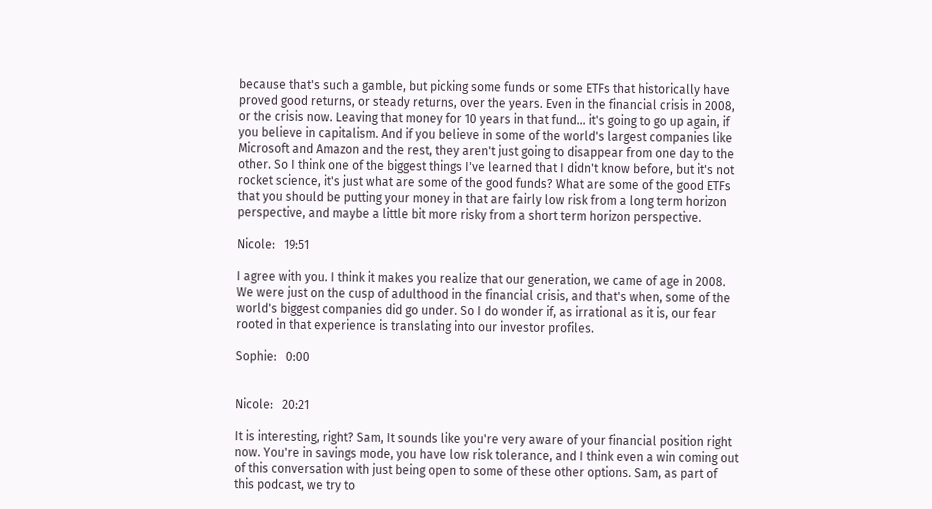because that's such a gamble, but picking some funds or some ETFs that historically have proved good returns, or steady returns, over the years. Even in the financial crisis in 2008, or the crisis now. Leaving that money for 10 years in that fund... it's going to go up again, if you believe in capitalism. And if you believe in some of the world's largest companies like Microsoft and Amazon and the rest, they aren't just going to disappear from one day to the other. So I think one of the biggest things I've learned that I didn't know before, but it's not rocket science, it's just what are some of the good funds? What are some of the good ETFs that you should be putting your money in that are fairly low risk from a long term horizon perspective, and maybe a little bit more risky from a short term horizon perspective.

Nicole:   19:51

I agree with you. I think it makes you realize that our generation, we came of age in 2008. We were just on the cusp of adulthood in the financial crisis, and that's when, some of the world's biggest companies did go under. So I do wonder if, as irrational as it is, our fear rooted in that experience is translating into our investor profiles.

Sophie:   0:00


Nicole:   20:21

It is interesting, right? Sam, It sounds like you're very aware of your financial position right now. You're in savings mode, you have low risk tolerance, and I think even a win coming out of this conversation with just being open to some of these other options. Sam, as part of this podcast, we try to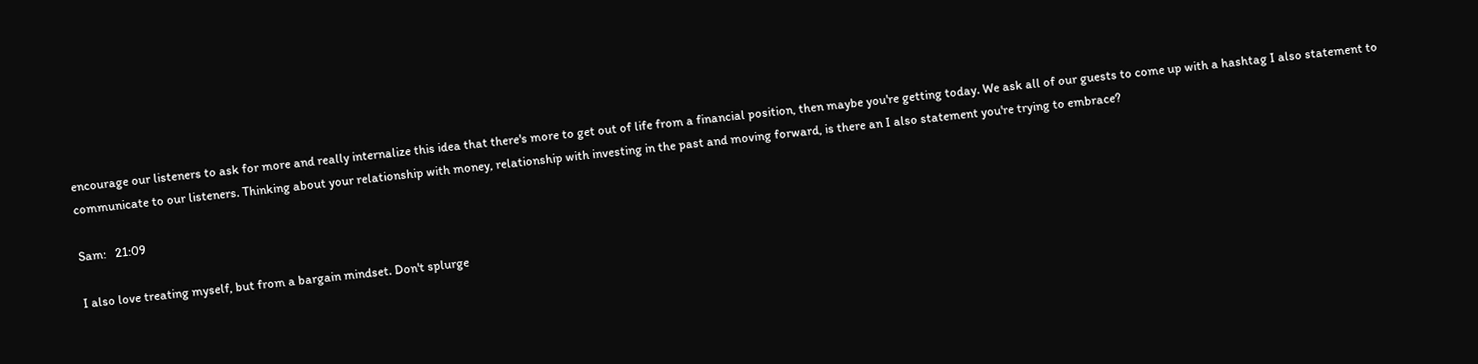encourage our listeners to ask for more and really internalize this idea that there's more to get out of life from a financial position, then maybe you're getting today. We ask all of our guests to come up with a hashtag I also statement to communicate to our listeners. Thinking about your relationship with money, relationship with investing in the past and moving forward, is there an I also statement you're trying to embrace?

Sam:   21:09

I also love treating myself, but from a bargain mindset. Don't splurge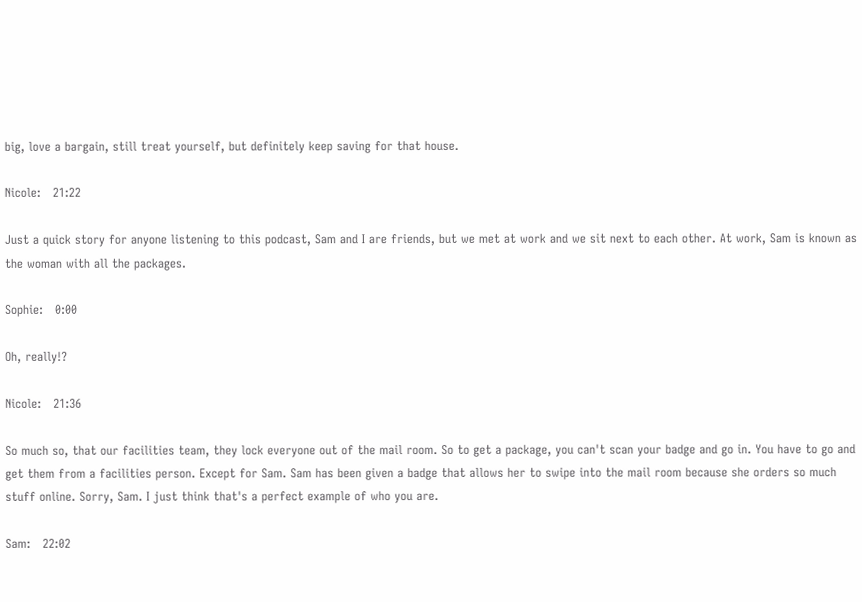big, love a bargain, still treat yourself, but definitely keep saving for that house.

Nicole:   21:22

Just a quick story for anyone listening to this podcast, Sam and I are friends, but we met at work and we sit next to each other. At work, Sam is known as the woman with all the packages.

Sophie:   0:00

Oh, really!?

Nicole:   21:36

So much so, that our facilities team, they lock everyone out of the mail room. So to get a package, you can't scan your badge and go in. You have to go and get them from a facilities person. Except for Sam. Sam has been given a badge that allows her to swipe into the mail room because she orders so much stuff online. Sorry, Sam. I just think that's a perfect example of who you are.

Sam:   22:02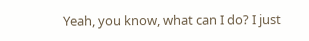Yeah, you know, what can I do? I just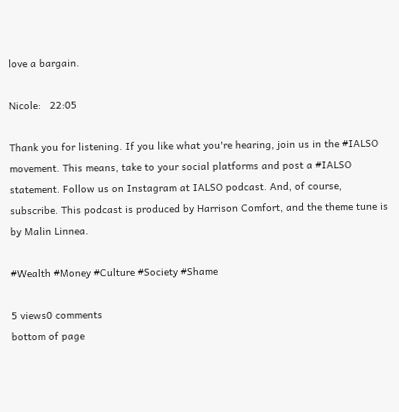love a bargain.

Nicole:   22:05

Thank you for listening. If you like what you're hearing, join us in the #IALSO movement. This means, take to your social platforms and post a #IALSO  statement. Follow us on Instagram at IALSO podcast. And, of course, subscribe. This podcast is produced by Harrison Comfort, and the theme tune is by Malin Linnea.

#Wealth #Money #Culture #Society #Shame

5 views0 comments
bottom of page